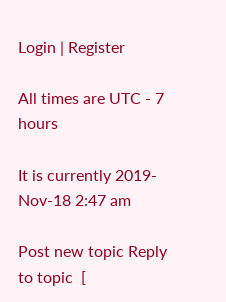Login | Register

All times are UTC - 7 hours

It is currently 2019-Nov-18 2:47 am

Post new topic Reply to topic  [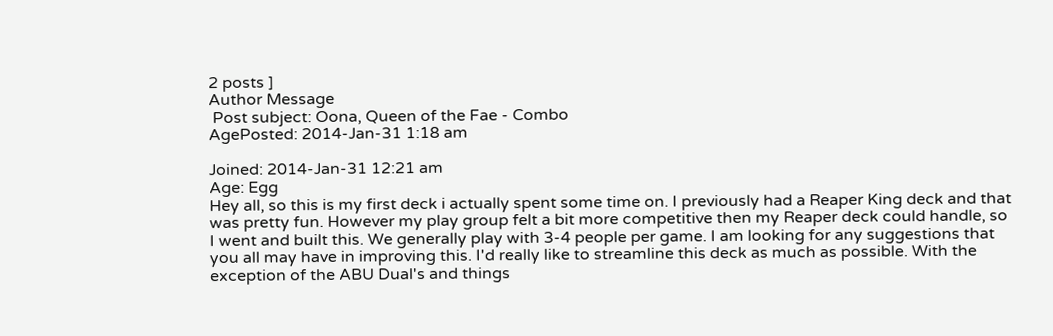2 posts ]
Author Message
 Post subject: Oona, Queen of the Fae - Combo
AgePosted: 2014-Jan-31 1:18 am

Joined: 2014-Jan-31 12:21 am
Age: Egg
Hey all, so this is my first deck i actually spent some time on. I previously had a Reaper King deck and that was pretty fun. However my play group felt a bit more competitive then my Reaper deck could handle, so I went and built this. We generally play with 3-4 people per game. I am looking for any suggestions that you all may have in improving this. I'd really like to streamline this deck as much as possible. With the exception of the ABU Dual's and things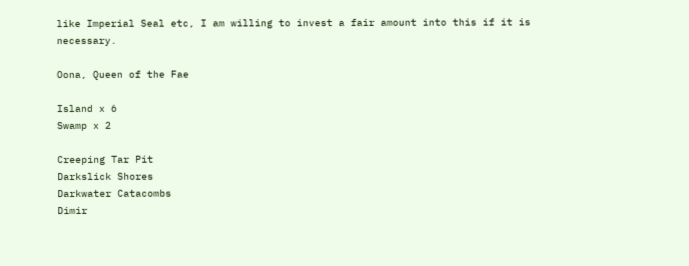like Imperial Seal etc, I am willing to invest a fair amount into this if it is necessary.

Oona, Queen of the Fae

Island x 6
Swamp x 2

Creeping Tar Pit
Darkslick Shores
Darkwater Catacombs
Dimir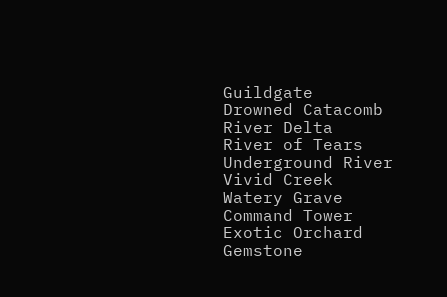Guildgate
Drowned Catacomb
River Delta
River of Tears
Underground River
Vivid Creek
Watery Grave
Command Tower
Exotic Orchard
Gemstone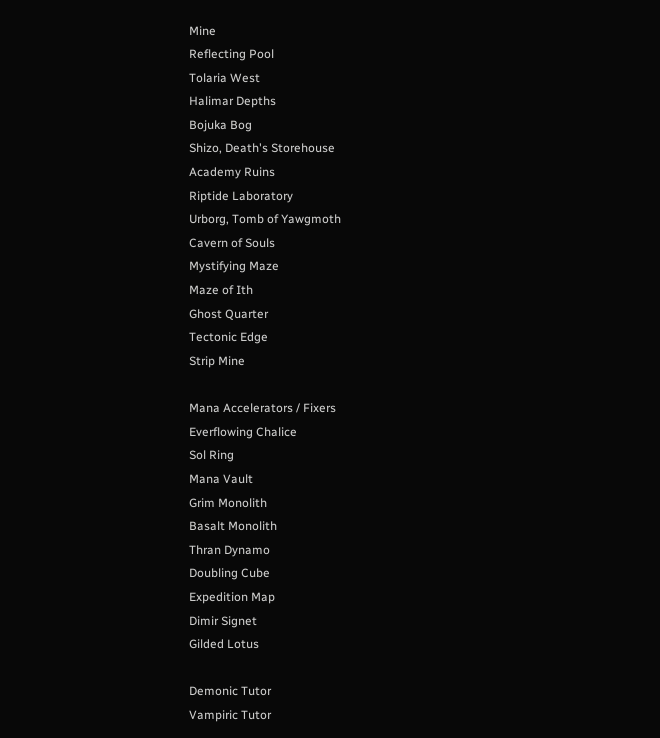Mine
Reflecting Pool
Tolaria West
Halimar Depths
Bojuka Bog
Shizo, Death's Storehouse
Academy Ruins
Riptide Laboratory
Urborg, Tomb of Yawgmoth
Cavern of Souls
Mystifying Maze
Maze of Ith
Ghost Quarter
Tectonic Edge
Strip Mine

Mana Accelerators / Fixers
Everflowing Chalice
Sol Ring
Mana Vault
Grim Monolith
Basalt Monolith
Thran Dynamo
Doubling Cube
Expedition Map
Dimir Signet
Gilded Lotus

Demonic Tutor
Vampiric Tutor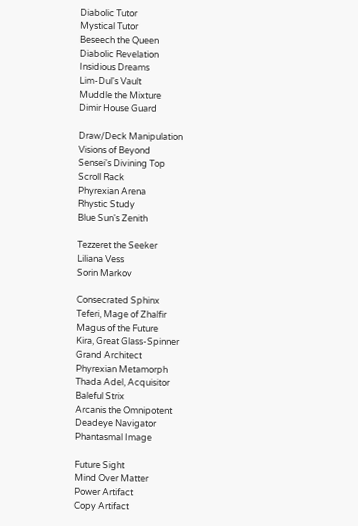Diabolic Tutor
Mystical Tutor
Beseech the Queen
Diabolic Revelation
Insidious Dreams
Lim-Dul's Vault
Muddle the Mixture
Dimir House Guard

Draw/Deck Manipulation
Visions of Beyond
Sensei's Divining Top
Scroll Rack
Phyrexian Arena
Rhystic Study
Blue Sun's Zenith

Tezzeret the Seeker
Liliana Vess
Sorin Markov

Consecrated Sphinx
Teferi, Mage of Zhalfir
Magus of the Future
Kira, Great Glass-Spinner
Grand Architect
Phyrexian Metamorph
Thada Adel, Acquisitor
Baleful Strix
Arcanis the Omnipotent
Deadeye Navigator
Phantasmal Image

Future Sight
Mind Over Matter
Power Artifact
Copy Artifact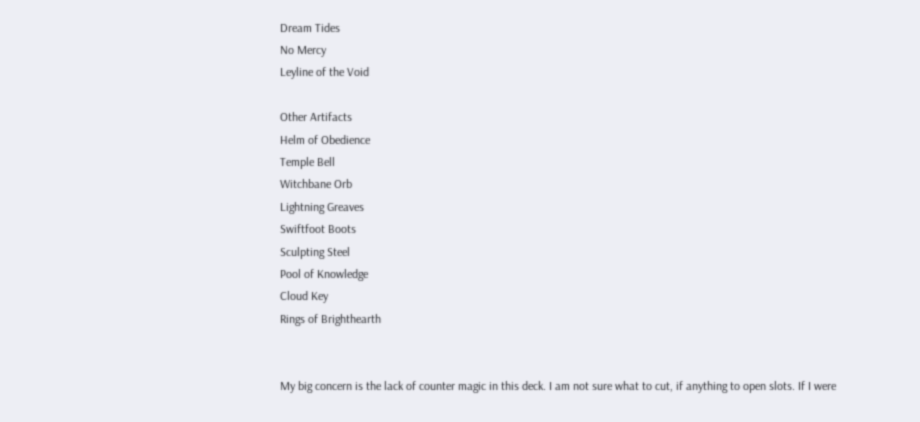Dream Tides
No Mercy
Leyline of the Void

Other Artifacts
Helm of Obedience
Temple Bell
Witchbane Orb
Lightning Greaves
Swiftfoot Boots
Sculpting Steel
Pool of Knowledge
Cloud Key
Rings of Brighthearth


My big concern is the lack of counter magic in this deck. I am not sure what to cut, if anything to open slots. If I were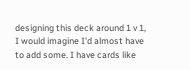designing this deck around 1 v 1, I would imagine I'd almost have to add some. I have cards like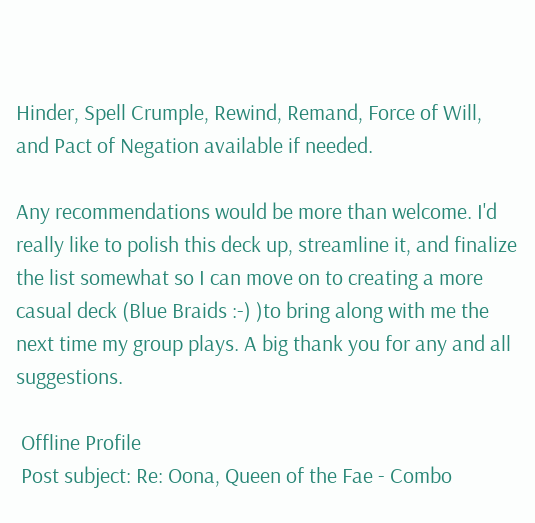Hinder, Spell Crumple, Rewind, Remand, Force of Will, and Pact of Negation available if needed.

Any recommendations would be more than welcome. I'd really like to polish this deck up, streamline it, and finalize the list somewhat so I can move on to creating a more casual deck (Blue Braids :-) )to bring along with me the next time my group plays. A big thank you for any and all suggestions.

 Offline Profile
 Post subject: Re: Oona, Queen of the Fae - Combo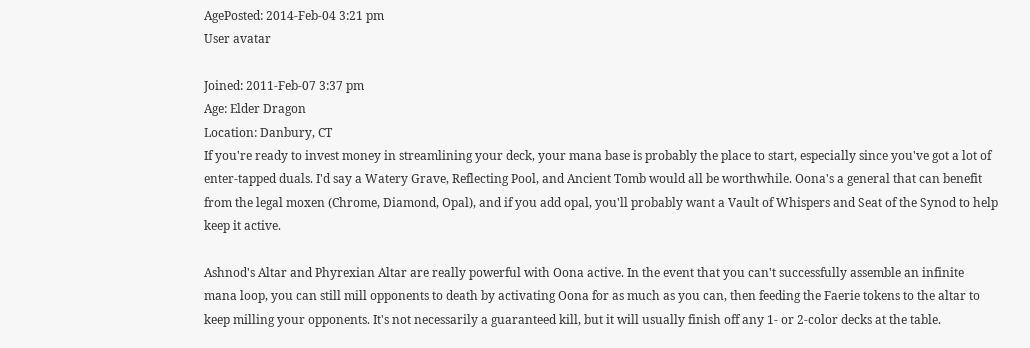AgePosted: 2014-Feb-04 3:21 pm
User avatar

Joined: 2011-Feb-07 3:37 pm
Age: Elder Dragon
Location: Danbury, CT
If you're ready to invest money in streamlining your deck, your mana base is probably the place to start, especially since you've got a lot of enter-tapped duals. I'd say a Watery Grave, Reflecting Pool, and Ancient Tomb would all be worthwhile. Oona's a general that can benefit from the legal moxen (Chrome, Diamond, Opal), and if you add opal, you'll probably want a Vault of Whispers and Seat of the Synod to help keep it active.

Ashnod's Altar and Phyrexian Altar are really powerful with Oona active. In the event that you can't successfully assemble an infinite mana loop, you can still mill opponents to death by activating Oona for as much as you can, then feeding the Faerie tokens to the altar to keep milling your opponents. It's not necessarily a guaranteed kill, but it will usually finish off any 1- or 2-color decks at the table.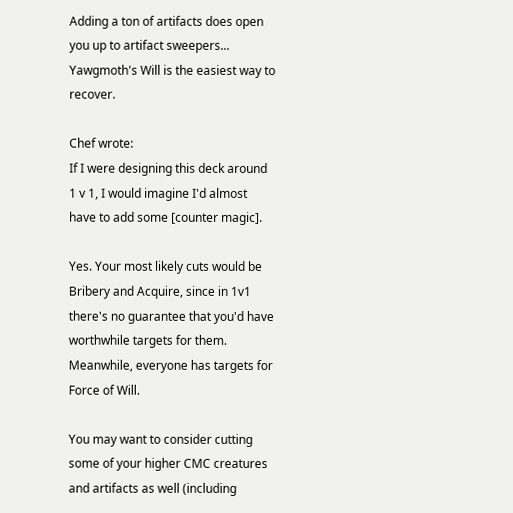Adding a ton of artifacts does open you up to artifact sweepers... Yawgmoth's Will is the easiest way to recover.

Chef wrote:
If I were designing this deck around 1 v 1, I would imagine I'd almost have to add some [counter magic].

Yes. Your most likely cuts would be Bribery and Acquire, since in 1v1 there's no guarantee that you'd have worthwhile targets for them. Meanwhile, everyone has targets for Force of Will.

You may want to consider cutting some of your higher CMC creatures and artifacts as well (including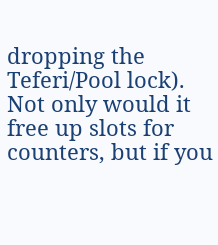dropping the Teferi/Pool lock). Not only would it free up slots for counters, but if you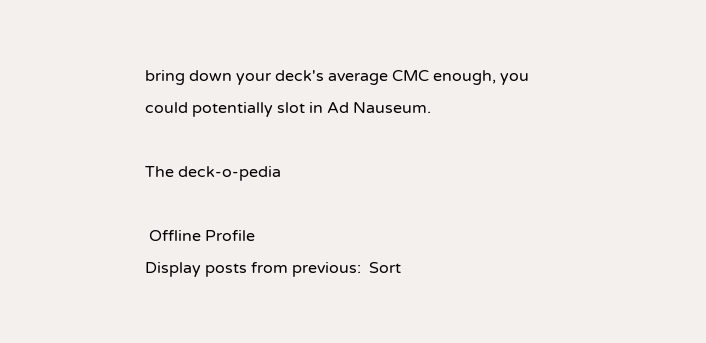bring down your deck's average CMC enough, you could potentially slot in Ad Nauseum.

The deck-o-pedia

 Offline Profile
Display posts from previous:  Sort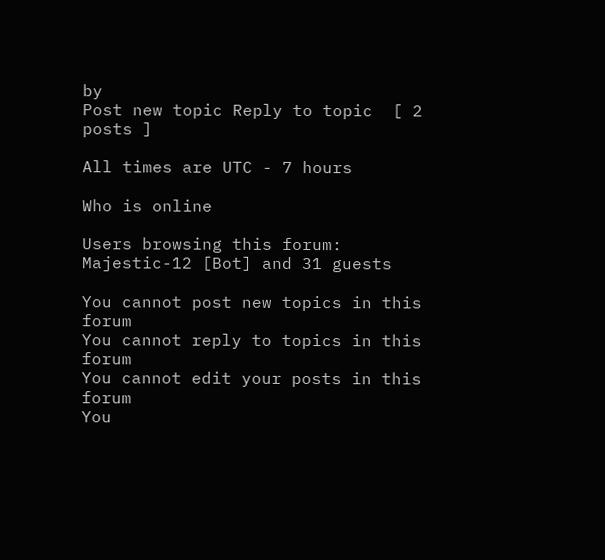by
Post new topic Reply to topic  [ 2 posts ]

All times are UTC - 7 hours

Who is online

Users browsing this forum: Majestic-12 [Bot] and 31 guests

You cannot post new topics in this forum
You cannot reply to topics in this forum
You cannot edit your posts in this forum
You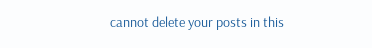cannot delete your posts in this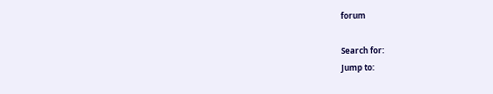forum

Search for:
Jump to: